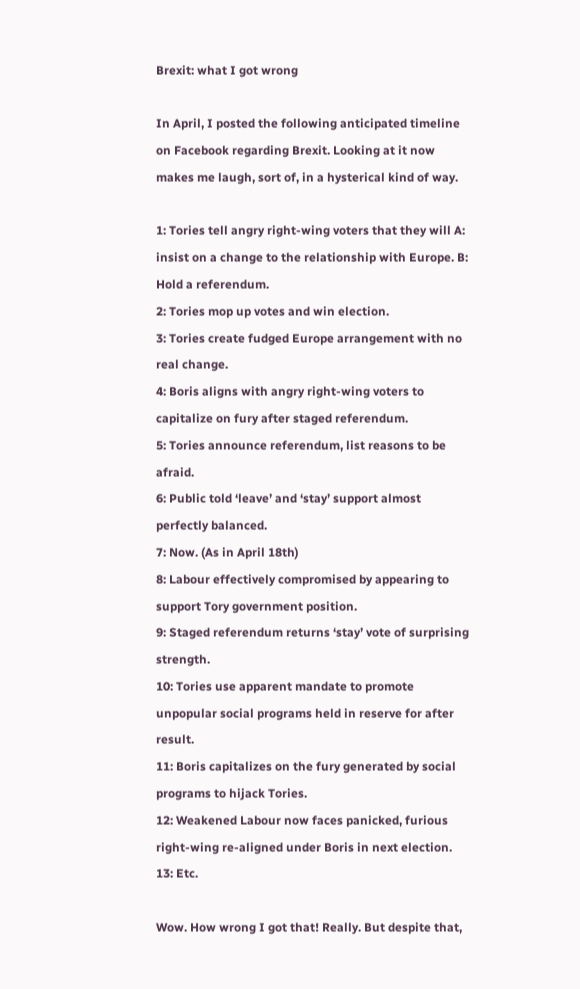Brexit: what I got wrong

In April, I posted the following anticipated timeline on Facebook regarding Brexit. Looking at it now makes me laugh, sort of, in a hysterical kind of way.

1: Tories tell angry right-wing voters that they will A: insist on a change to the relationship with Europe. B: Hold a referendum.
2: Tories mop up votes and win election.
3: Tories create fudged Europe arrangement with no real change.
4: Boris aligns with angry right-wing voters to capitalize on fury after staged referendum.
5: Tories announce referendum, list reasons to be afraid.
6: Public told ‘leave’ and ‘stay’ support almost perfectly balanced.
7: Now. (As in April 18th)
8: Labour effectively compromised by appearing to support Tory government position.
9: Staged referendum returns ‘stay’ vote of surprising strength.
10: Tories use apparent mandate to promote unpopular social programs held in reserve for after result.
11: Boris capitalizes on the fury generated by social programs to hijack Tories.
12: Weakened Labour now faces panicked, furious right-wing re-aligned under Boris in next election.
13: Etc.

Wow. How wrong I got that! Really. But despite that,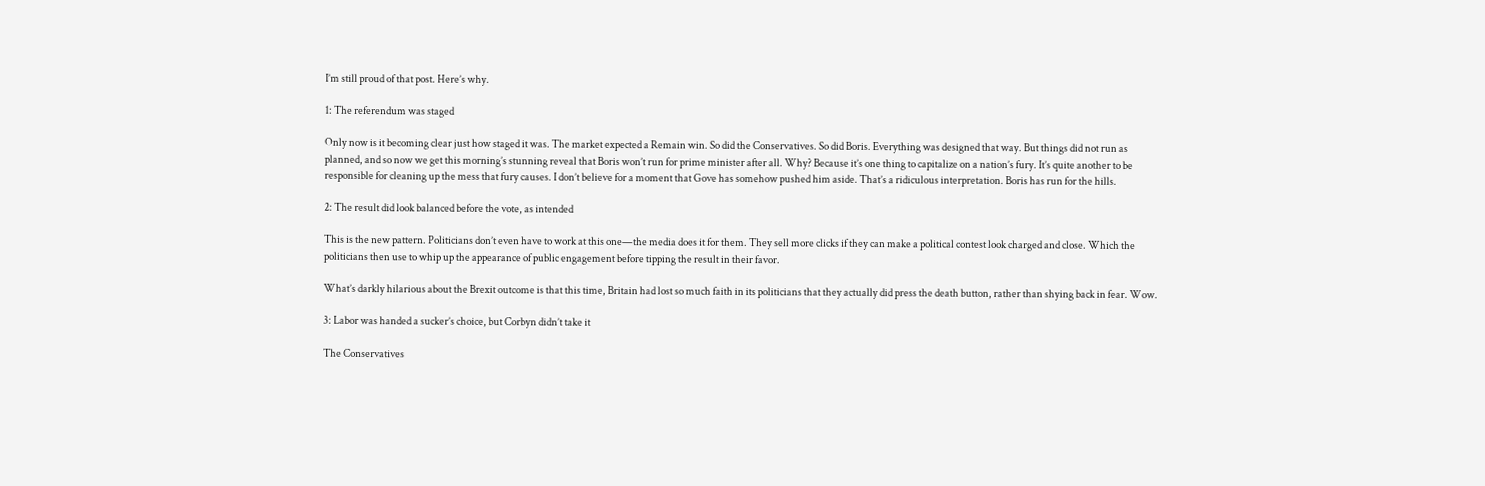I’m still proud of that post. Here’s why.

1: The referendum was staged

Only now is it becoming clear just how staged it was. The market expected a Remain win. So did the Conservatives. So did Boris. Everything was designed that way. But things did not run as planned, and so now we get this morning’s stunning reveal that Boris won’t run for prime minister after all. Why? Because it’s one thing to capitalize on a nation’s fury. It’s quite another to be responsible for cleaning up the mess that fury causes. I don’t believe for a moment that Gove has somehow pushed him aside. That’s a ridiculous interpretation. Boris has run for the hills.

2: The result did look balanced before the vote, as intended

This is the new pattern. Politicians don’t even have to work at this one—the media does it for them. They sell more clicks if they can make a political contest look charged and close. Which the politicians then use to whip up the appearance of public engagement before tipping the result in their favor.

What’s darkly hilarious about the Brexit outcome is that this time, Britain had lost so much faith in its politicians that they actually did press the death button, rather than shying back in fear. Wow.

3: Labor was handed a sucker’s choice, but Corbyn didn’t take it

The Conservatives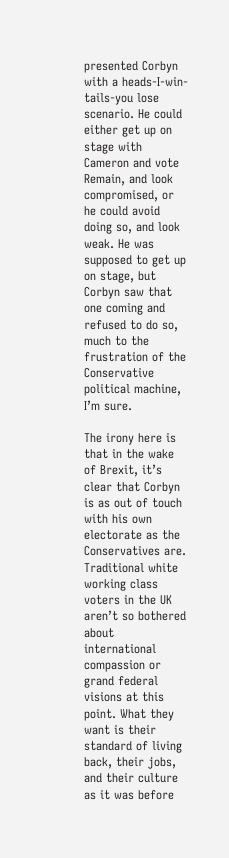presented Corbyn with a heads-I-win-tails-you lose scenario. He could either get up on stage with Cameron and vote Remain, and look compromised, or he could avoid doing so, and look weak. He was supposed to get up on stage, but Corbyn saw that one coming and refused to do so, much to the frustration of the Conservative political machine, I’m sure.

The irony here is that in the wake of Brexit, it’s clear that Corbyn is as out of touch with his own electorate as the Conservatives are. Traditional white working class voters in the UK aren’t so bothered about international compassion or grand federal visions at this point. What they want is their standard of living back, their jobs, and their culture as it was before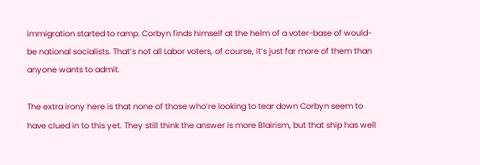immigration started to ramp. Corbyn finds himself at the helm of a voter-base of would-be national socialists. That’s not all Labor voters, of course, it’s just far more of them than anyone wants to admit.

The extra irony here is that none of those who’re looking to tear down Corbyn seem to have clued in to this yet. They still think the answer is more Blairism, but that ship has well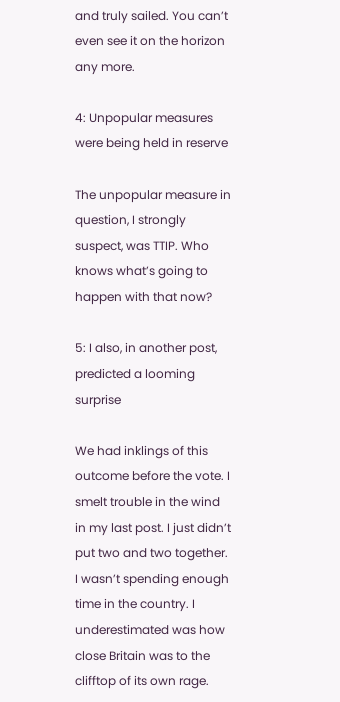and truly sailed. You can’t even see it on the horizon any more.

4: Unpopular measures were being held in reserve

The unpopular measure in question, I strongly suspect, was TTIP. Who knows what’s going to happen with that now?

5: I also, in another post, predicted a looming surprise

We had inklings of this outcome before the vote. I smelt trouble in the wind in my last post. I just didn’t put two and two together. I wasn’t spending enough time in the country. I underestimated was how close Britain was to the clifftop of its own rage.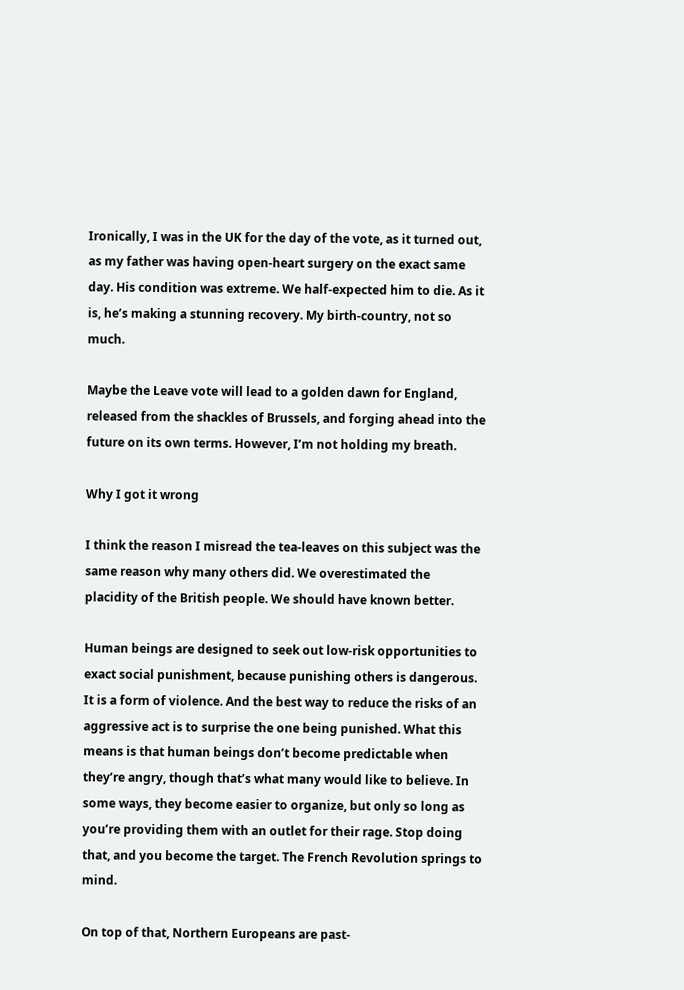Ironically, I was in the UK for the day of the vote, as it turned out, as my father was having open-heart surgery on the exact same day. His condition was extreme. We half-expected him to die. As it is, he’s making a stunning recovery. My birth-country, not so much.

Maybe the Leave vote will lead to a golden dawn for England, released from the shackles of Brussels, and forging ahead into the future on its own terms. However, I’m not holding my breath.

Why I got it wrong

I think the reason I misread the tea-leaves on this subject was the same reason why many others did. We overestimated the placidity of the British people. We should have known better.

Human beings are designed to seek out low-risk opportunities to exact social punishment, because punishing others is dangerous. It is a form of violence. And the best way to reduce the risks of an aggressive act is to surprise the one being punished. What this means is that human beings don’t become predictable when they’re angry, though that’s what many would like to believe. In some ways, they become easier to organize, but only so long as you’re providing them with an outlet for their rage. Stop doing that, and you become the target. The French Revolution springs to mind.

On top of that, Northern Europeans are past-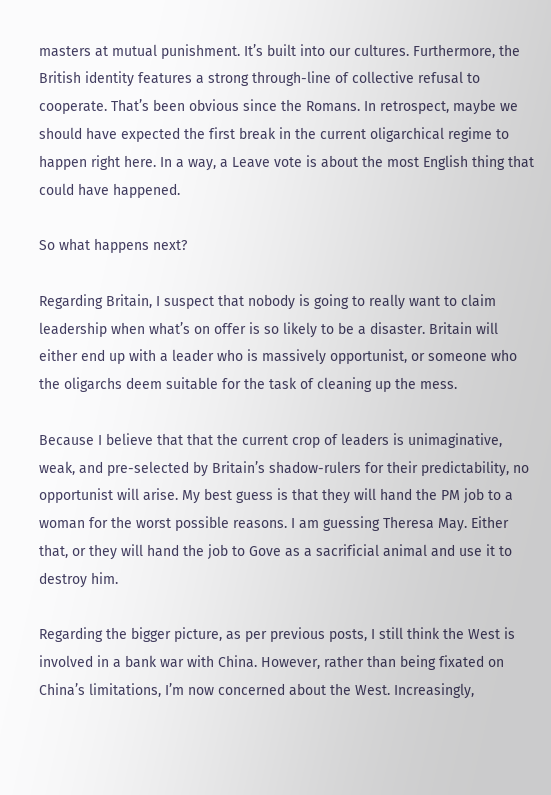masters at mutual punishment. It’s built into our cultures. Furthermore, the British identity features a strong through-line of collective refusal to cooperate. That’s been obvious since the Romans. In retrospect, maybe we should have expected the first break in the current oligarchical regime to happen right here. In a way, a Leave vote is about the most English thing that could have happened.

So what happens next?

Regarding Britain, I suspect that nobody is going to really want to claim leadership when what’s on offer is so likely to be a disaster. Britain will either end up with a leader who is massively opportunist, or someone who the oligarchs deem suitable for the task of cleaning up the mess.

Because I believe that that the current crop of leaders is unimaginative, weak, and pre-selected by Britain’s shadow-rulers for their predictability, no opportunist will arise. My best guess is that they will hand the PM job to a woman for the worst possible reasons. I am guessing Theresa May. Either that, or they will hand the job to Gove as a sacrificial animal and use it to destroy him.

Regarding the bigger picture, as per previous posts, I still think the West is involved in a bank war with China. However, rather than being fixated on China’s limitations, I’m now concerned about the West. Increasingly,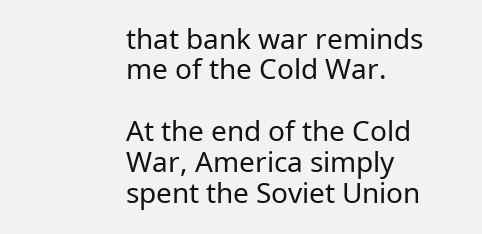that bank war reminds me of the Cold War.

At the end of the Cold War, America simply spent the Soviet Union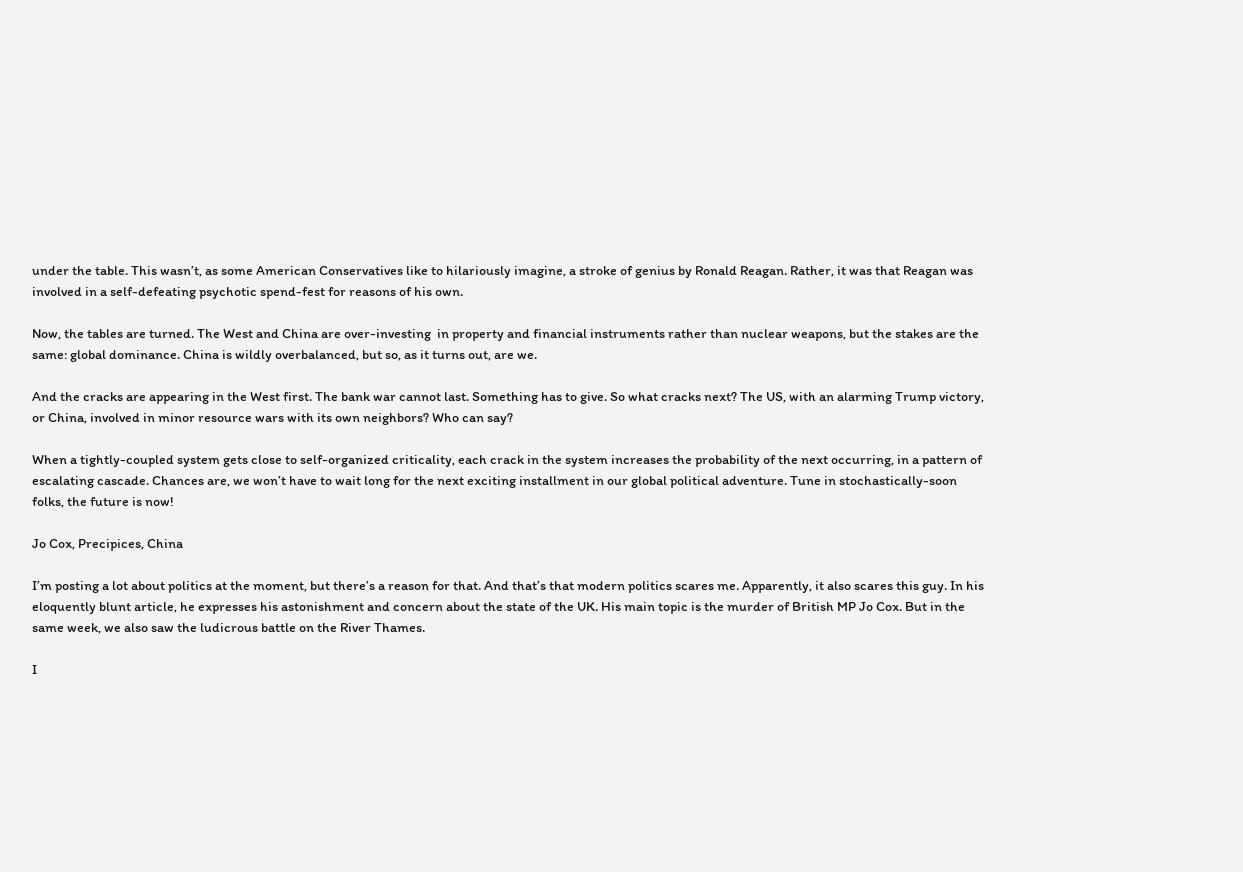under the table. This wasn’t, as some American Conservatives like to hilariously imagine, a stroke of genius by Ronald Reagan. Rather, it was that Reagan was involved in a self-defeating psychotic spend-fest for reasons of his own.

Now, the tables are turned. The West and China are over-investing  in property and financial instruments rather than nuclear weapons, but the stakes are the same: global dominance. China is wildly overbalanced, but so, as it turns out, are we.

And the cracks are appearing in the West first. The bank war cannot last. Something has to give. So what cracks next? The US, with an alarming Trump victory, or China, involved in minor resource wars with its own neighbors? Who can say?

When a tightly-coupled system gets close to self-organized criticality, each crack in the system increases the probability of the next occurring, in a pattern of escalating cascade. Chances are, we won’t have to wait long for the next exciting installment in our global political adventure. Tune in stochastically-soon folks, the future is now!

Jo Cox, Precipices, China

I’m posting a lot about politics at the moment, but there’s a reason for that. And that’s that modern politics scares me. Apparently, it also scares this guy. In his eloquently blunt article, he expresses his astonishment and concern about the state of the UK. His main topic is the murder of British MP Jo Cox. But in the same week, we also saw the ludicrous battle on the River Thames.

I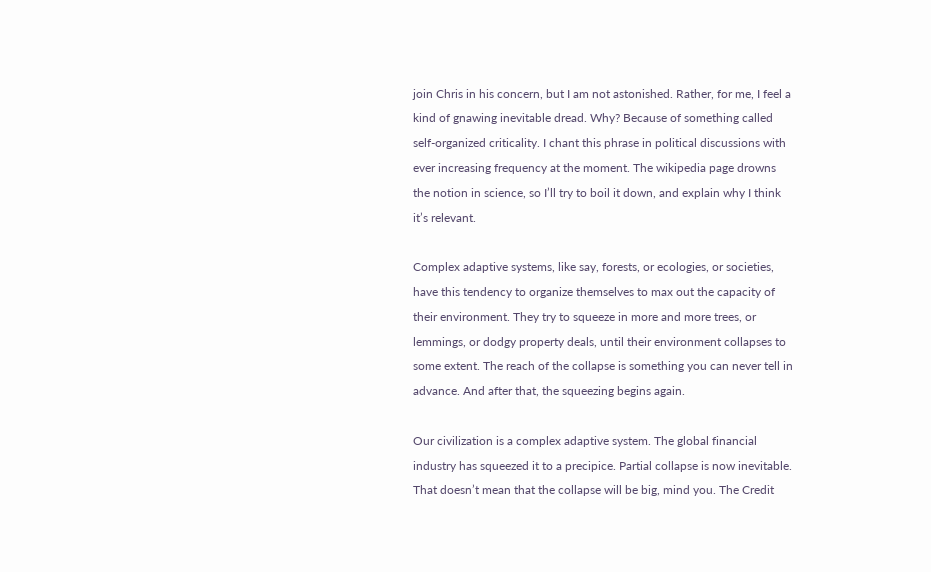join Chris in his concern, but I am not astonished. Rather, for me, I feel a kind of gnawing inevitable dread. Why? Because of something called self-organized criticality. I chant this phrase in political discussions with ever increasing frequency at the moment. The wikipedia page drowns the notion in science, so I’ll try to boil it down, and explain why I think it’s relevant.

Complex adaptive systems, like say, forests, or ecologies, or societies, have this tendency to organize themselves to max out the capacity of their environment. They try to squeeze in more and more trees, or lemmings, or dodgy property deals, until their environment collapses to some extent. The reach of the collapse is something you can never tell in advance. And after that, the squeezing begins again.

Our civilization is a complex adaptive system. The global financial industry has squeezed it to a precipice. Partial collapse is now inevitable. That doesn’t mean that the collapse will be big, mind you. The Credit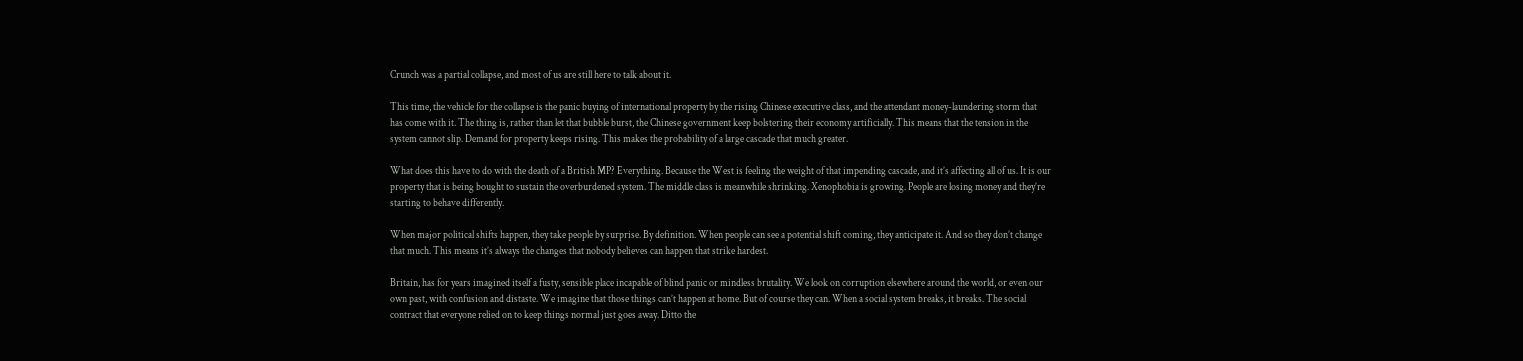Crunch was a partial collapse, and most of us are still here to talk about it.

This time, the vehicle for the collapse is the panic buying of international property by the rising Chinese executive class, and the attendant money-laundering storm that has come with it. The thing is, rather than let that bubble burst, the Chinese government keep bolstering their economy artificially. This means that the tension in the system cannot slip. Demand for property keeps rising. This makes the probability of a large cascade that much greater.

What does this have to do with the death of a British MP? Everything. Because the West is feeling the weight of that impending cascade, and it’s affecting all of us. It is our property that is being bought to sustain the overburdened system. The middle class is meanwhile shrinking. Xenophobia is growing. People are losing money and they’re starting to behave differently.

When major political shifts happen, they take people by surprise. By definition. When people can see a potential shift coming, they anticipate it. And so they don’t change that much. This means it’s always the changes that nobody believes can happen that strike hardest.

Britain, has for years imagined itself a fusty, sensible place incapable of blind panic or mindless brutality. We look on corruption elsewhere around the world, or even our own past, with confusion and distaste. We imagine that those things can’t happen at home. But of course they can. When a social system breaks, it breaks. The social contract that everyone relied on to keep things normal just goes away. Ditto the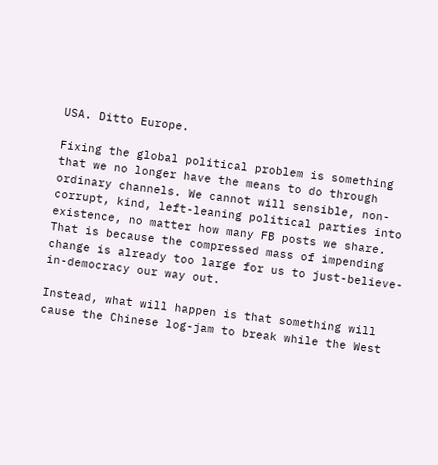USA. Ditto Europe.

Fixing the global political problem is something that we no longer have the means to do through ordinary channels. We cannot will sensible, non-corrupt, kind, left-leaning political parties into existence, no matter how many FB posts we share. That is because the compressed mass of impending change is already too large for us to just-believe-in-democracy our way out.

Instead, what will happen is that something will cause the Chinese log-jam to break while the West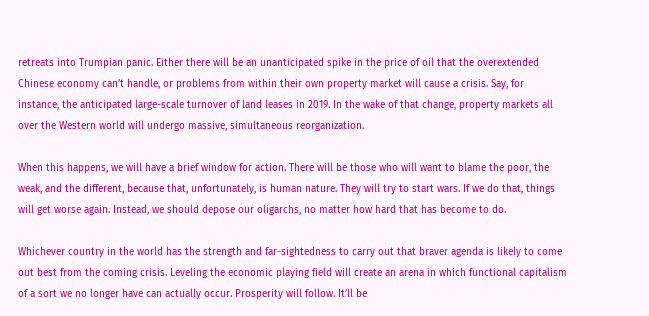retreats into Trumpian panic. Either there will be an unanticipated spike in the price of oil that the overextended Chinese economy can’t handle, or problems from within their own property market will cause a crisis. Say, for instance, the anticipated large-scale turnover of land leases in 2019. In the wake of that change, property markets all over the Western world will undergo massive, simultaneous reorganization.

When this happens, we will have a brief window for action. There will be those who will want to blame the poor, the weak, and the different, because that, unfortunately, is human nature. They will try to start wars. If we do that, things will get worse again. Instead, we should depose our oligarchs, no matter how hard that has become to do.

Whichever country in the world has the strength and far-sightedness to carry out that braver agenda is likely to come out best from the coming crisis. Leveling the economic playing field will create an arena in which functional capitalism of a sort we no longer have can actually occur. Prosperity will follow. It’ll be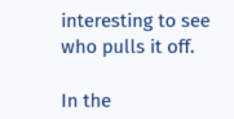interesting to see who pulls it off.

In the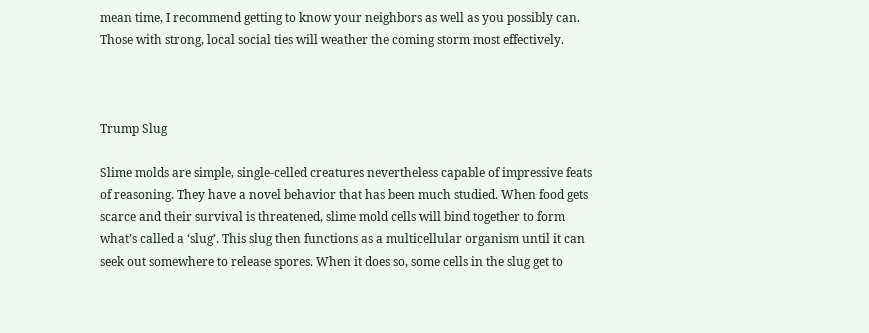mean time, I recommend getting to know your neighbors as well as you possibly can. Those with strong, local social ties will weather the coming storm most effectively.



Trump Slug

Slime molds are simple, single-celled creatures nevertheless capable of impressive feats of reasoning. They have a novel behavior that has been much studied. When food gets scarce and their survival is threatened, slime mold cells will bind together to form what’s called a ‘slug’. This slug then functions as a multicellular organism until it can seek out somewhere to release spores. When it does so, some cells in the slug get to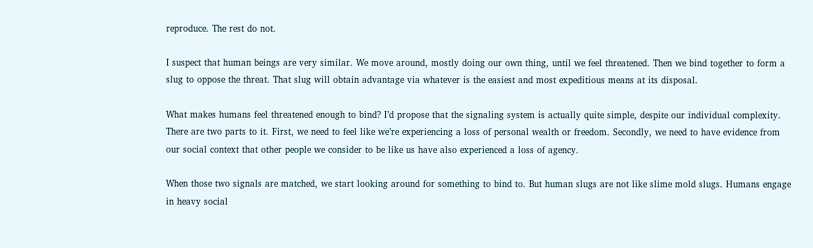reproduce. The rest do not.

I suspect that human beings are very similar. We move around, mostly doing our own thing, until we feel threatened. Then we bind together to form a slug to oppose the threat. That slug will obtain advantage via whatever is the easiest and most expeditious means at its disposal.

What makes humans feel threatened enough to bind? I’d propose that the signaling system is actually quite simple, despite our individual complexity. There are two parts to it. First, we need to feel like we’re experiencing a loss of personal wealth or freedom. Secondly, we need to have evidence from our social context that other people we consider to be like us have also experienced a loss of agency.

When those two signals are matched, we start looking around for something to bind to. But human slugs are not like slime mold slugs. Humans engage in heavy social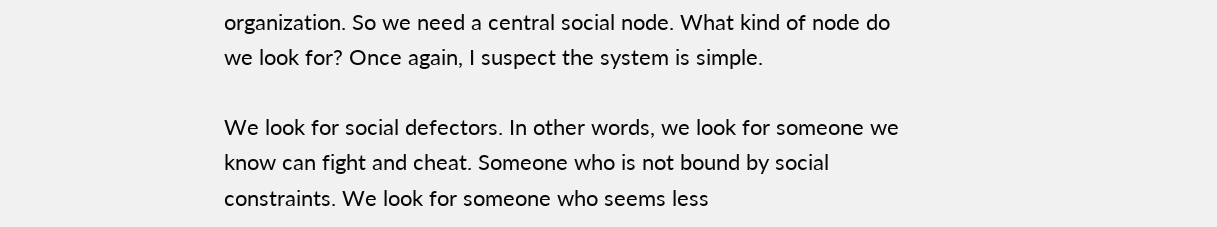organization. So we need a central social node. What kind of node do we look for? Once again, I suspect the system is simple.

We look for social defectors. In other words, we look for someone we know can fight and cheat. Someone who is not bound by social constraints. We look for someone who seems less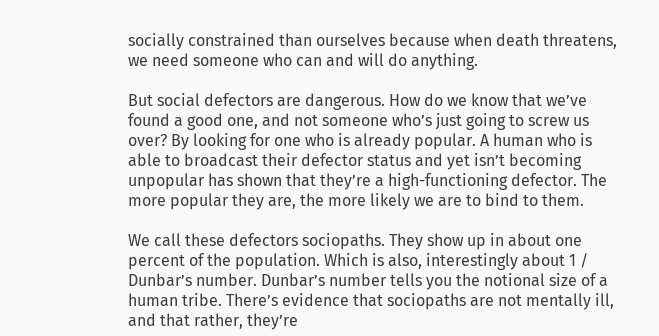socially constrained than ourselves because when death threatens, we need someone who can and will do anything.

But social defectors are dangerous. How do we know that we’ve found a good one, and not someone who’s just going to screw us over? By looking for one who is already popular. A human who is able to broadcast their defector status and yet isn’t becoming unpopular has shown that they’re a high-functioning defector. The more popular they are, the more likely we are to bind to them.

We call these defectors sociopaths. They show up in about one percent of the population. Which is also, interestingly about 1 / Dunbar’s number. Dunbar’s number tells you the notional size of a human tribe. There’s evidence that sociopaths are not mentally ill, and that rather, they’re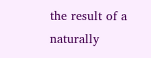the result of a naturally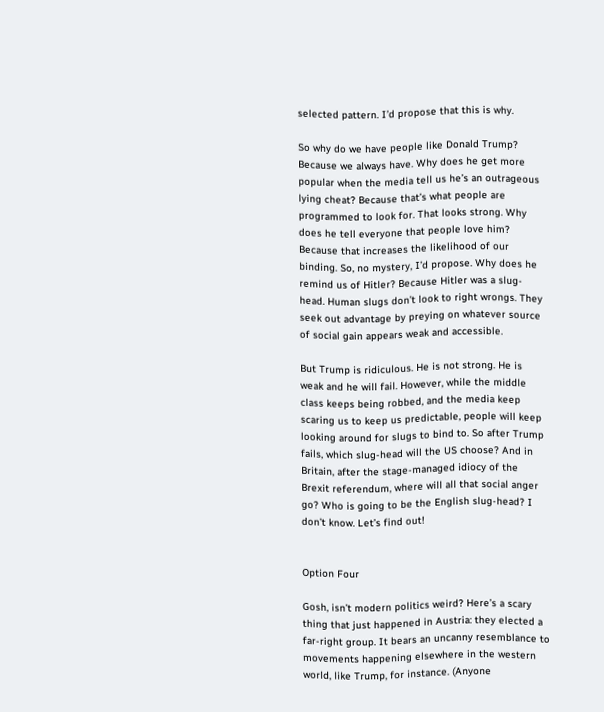selected pattern. I’d propose that this is why.

So why do we have people like Donald Trump? Because we always have. Why does he get more popular when the media tell us he’s an outrageous lying cheat? Because that’s what people are programmed to look for. That looks strong. Why does he tell everyone that people love him? Because that increases the likelihood of our binding. So, no mystery, I’d propose. Why does he remind us of Hitler? Because Hitler was a slug-head. Human slugs don’t look to right wrongs. They seek out advantage by preying on whatever source of social gain appears weak and accessible.

But Trump is ridiculous. He is not strong. He is weak and he will fail. However, while the middle class keeps being robbed, and the media keep scaring us to keep us predictable, people will keep looking around for slugs to bind to. So after Trump fails, which slug-head will the US choose? And in Britain, after the stage-managed idiocy of the Brexit referendum, where will all that social anger go? Who is going to be the English slug-head? I don’t know. Let’s find out!


Option Four

Gosh, isn’t modern politics weird? Here’s a scary thing that just happened in Austria: they elected a far-right group. It bears an uncanny resemblance to movements happening elsewhere in the western world, like Trump, for instance. (Anyone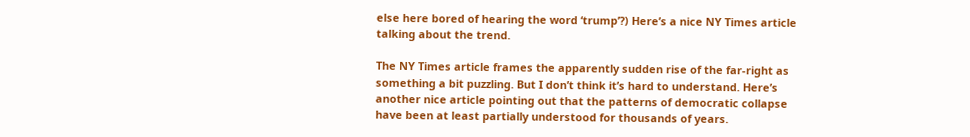else here bored of hearing the word ‘trump’?) Here’s a nice NY Times article talking about the trend.

The NY Times article frames the apparently sudden rise of the far-right as something a bit puzzling. But I don’t think it’s hard to understand. Here’s another nice article pointing out that the patterns of democratic collapse have been at least partially understood for thousands of years.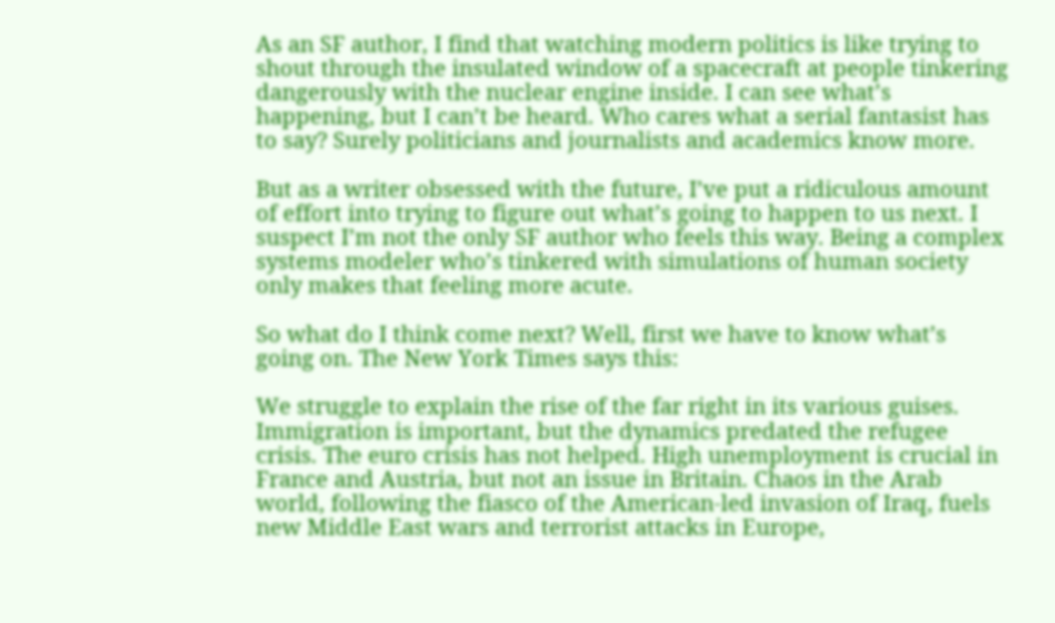As an SF author, I find that watching modern politics is like trying to shout through the insulated window of a spacecraft at people tinkering dangerously with the nuclear engine inside. I can see what’s happening, but I can’t be heard. Who cares what a serial fantasist has to say? Surely politicians and journalists and academics know more.

But as a writer obsessed with the future, I’ve put a ridiculous amount of effort into trying to figure out what’s going to happen to us next. I suspect I’m not the only SF author who feels this way. Being a complex systems modeler who’s tinkered with simulations of human society only makes that feeling more acute.

So what do I think come next? Well, first we have to know what’s going on. The New York Times says this:

We struggle to explain the rise of the far right in its various guises. Immigration is important, but the dynamics predated the refugee crisis. The euro crisis has not helped. High unemployment is crucial in France and Austria, but not an issue in Britain. Chaos in the Arab world, following the fiasco of the American-led invasion of Iraq, fuels new Middle East wars and terrorist attacks in Europe,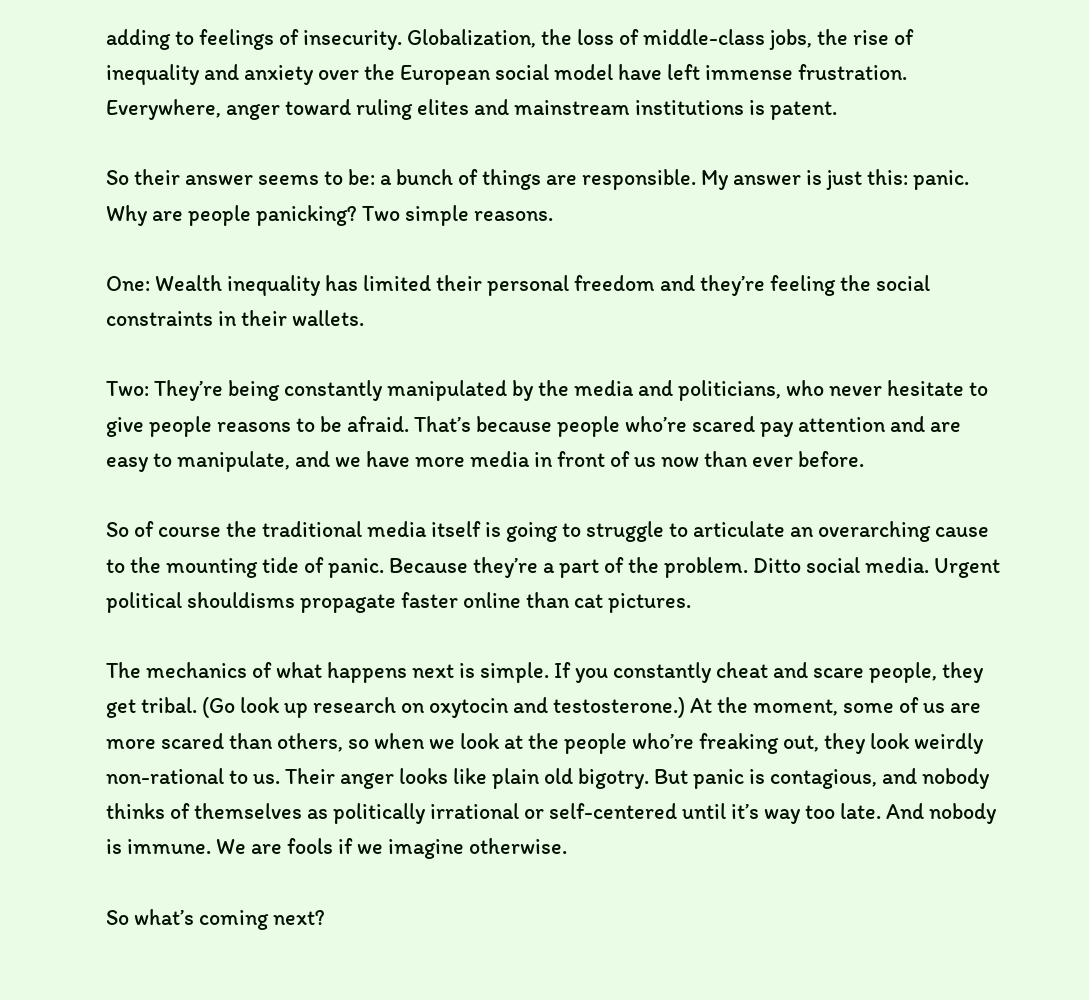adding to feelings of insecurity. Globalization, the loss of middle-class jobs, the rise of inequality and anxiety over the European social model have left immense frustration. Everywhere, anger toward ruling elites and mainstream institutions is patent.

So their answer seems to be: a bunch of things are responsible. My answer is just this: panic. Why are people panicking? Two simple reasons.

One: Wealth inequality has limited their personal freedom and they’re feeling the social constraints in their wallets.

Two: They’re being constantly manipulated by the media and politicians, who never hesitate to give people reasons to be afraid. That’s because people who’re scared pay attention and are easy to manipulate, and we have more media in front of us now than ever before.

So of course the traditional media itself is going to struggle to articulate an overarching cause to the mounting tide of panic. Because they’re a part of the problem. Ditto social media. Urgent political shouldisms propagate faster online than cat pictures.

The mechanics of what happens next is simple. If you constantly cheat and scare people, they get tribal. (Go look up research on oxytocin and testosterone.) At the moment, some of us are more scared than others, so when we look at the people who’re freaking out, they look weirdly non-rational to us. Their anger looks like plain old bigotry. But panic is contagious, and nobody thinks of themselves as politically irrational or self-centered until it’s way too late. And nobody is immune. We are fools if we imagine otherwise.

So what’s coming next?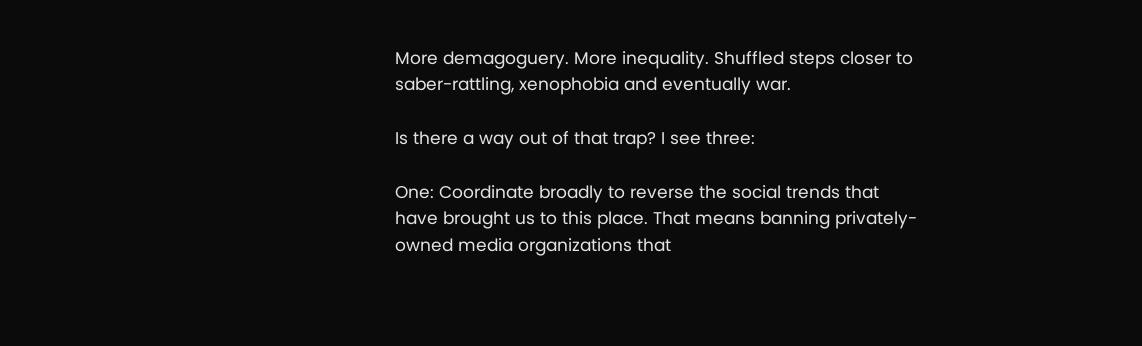More demagoguery. More inequality. Shuffled steps closer to saber-rattling, xenophobia and eventually war.

Is there a way out of that trap? I see three:

One: Coordinate broadly to reverse the social trends that have brought us to this place. That means banning privately-owned media organizations that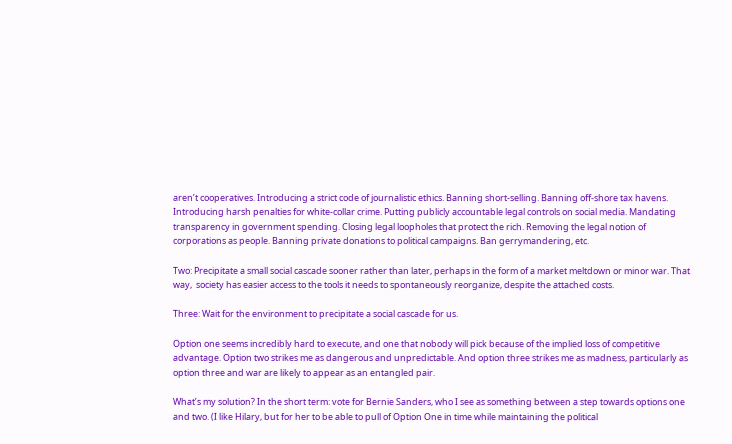aren’t cooperatives. Introducing a strict code of journalistic ethics. Banning short-selling. Banning off-shore tax havens. Introducing harsh penalties for white-collar crime. Putting publicly accountable legal controls on social media. Mandating transparency in government spending. Closing legal loopholes that protect the rich. Removing the legal notion of corporations as people. Banning private donations to political campaigns. Ban gerrymandering, etc.

Two: Precipitate a small social cascade sooner rather than later, perhaps in the form of a market meltdown or minor war. That way,  society has easier access to the tools it needs to spontaneously reorganize, despite the attached costs.

Three: Wait for the environment to precipitate a social cascade for us.

Option one seems incredibly hard to execute, and one that nobody will pick because of the implied loss of competitive advantage. Option two strikes me as dangerous and unpredictable. And option three strikes me as madness, particularly as option three and war are likely to appear as an entangled pair.

What’s my solution? In the short term: vote for Bernie Sanders, who I see as something between a step towards options one and two. (I like Hilary, but for her to be able to pull of Option One in time while maintaining the political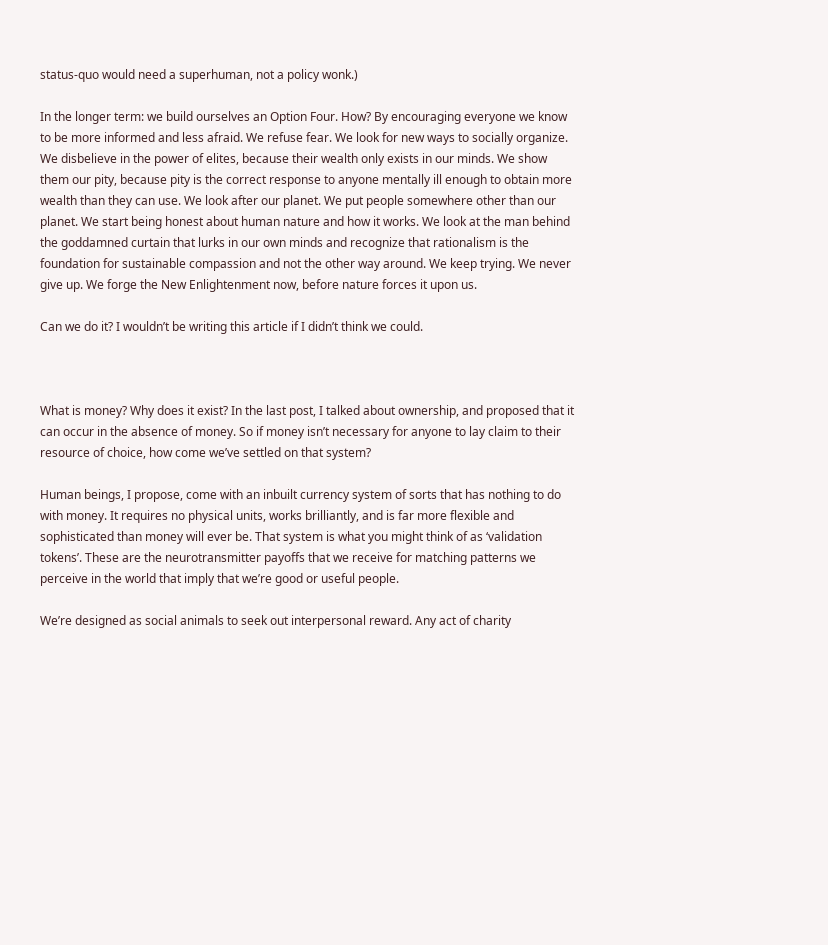status-quo would need a superhuman, not a policy wonk.)

In the longer term: we build ourselves an Option Four. How? By encouraging everyone we know to be more informed and less afraid. We refuse fear. We look for new ways to socially organize. We disbelieve in the power of elites, because their wealth only exists in our minds. We show them our pity, because pity is the correct response to anyone mentally ill enough to obtain more wealth than they can use. We look after our planet. We put people somewhere other than our planet. We start being honest about human nature and how it works. We look at the man behind the goddamned curtain that lurks in our own minds and recognize that rationalism is the foundation for sustainable compassion and not the other way around. We keep trying. We never give up. We forge the New Enlightenment now, before nature forces it upon us.

Can we do it? I wouldn’t be writing this article if I didn’t think we could.



What is money? Why does it exist? In the last post, I talked about ownership, and proposed that it can occur in the absence of money. So if money isn’t necessary for anyone to lay claim to their resource of choice, how come we’ve settled on that system?

Human beings, I propose, come with an inbuilt currency system of sorts that has nothing to do with money. It requires no physical units, works brilliantly, and is far more flexible and sophisticated than money will ever be. That system is what you might think of as ‘validation tokens’. These are the neurotransmitter payoffs that we receive for matching patterns we perceive in the world that imply that we’re good or useful people.

We’re designed as social animals to seek out interpersonal reward. Any act of charity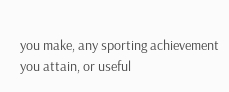you make, any sporting achievement you attain, or useful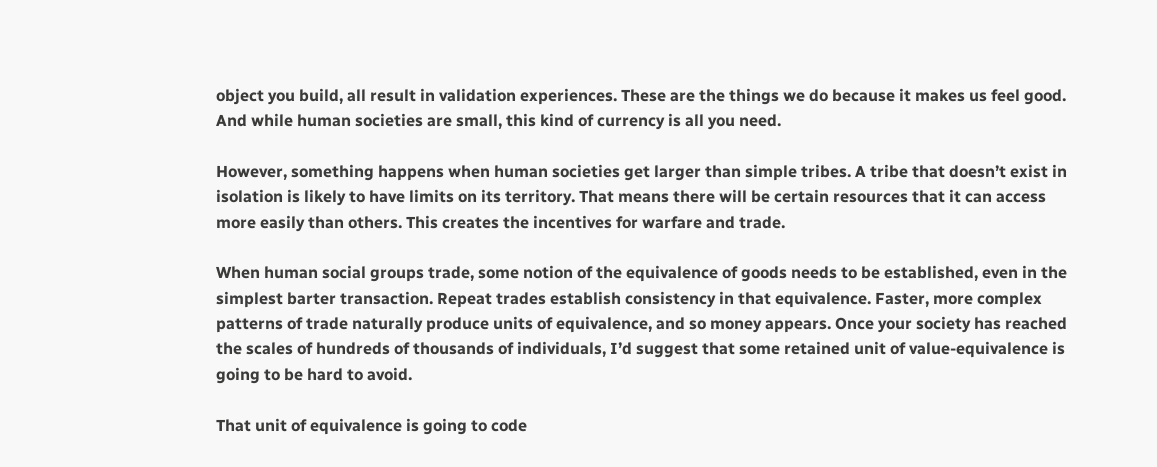object you build, all result in validation experiences. These are the things we do because it makes us feel good. And while human societies are small, this kind of currency is all you need.

However, something happens when human societies get larger than simple tribes. A tribe that doesn’t exist in isolation is likely to have limits on its territory. That means there will be certain resources that it can access more easily than others. This creates the incentives for warfare and trade.

When human social groups trade, some notion of the equivalence of goods needs to be established, even in the simplest barter transaction. Repeat trades establish consistency in that equivalence. Faster, more complex patterns of trade naturally produce units of equivalence, and so money appears. Once your society has reached the scales of hundreds of thousands of individuals, I’d suggest that some retained unit of value-equivalence is going to be hard to avoid.

That unit of equivalence is going to code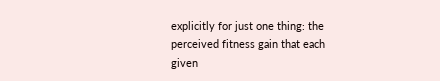explicitly for just one thing: the perceived fitness gain that each given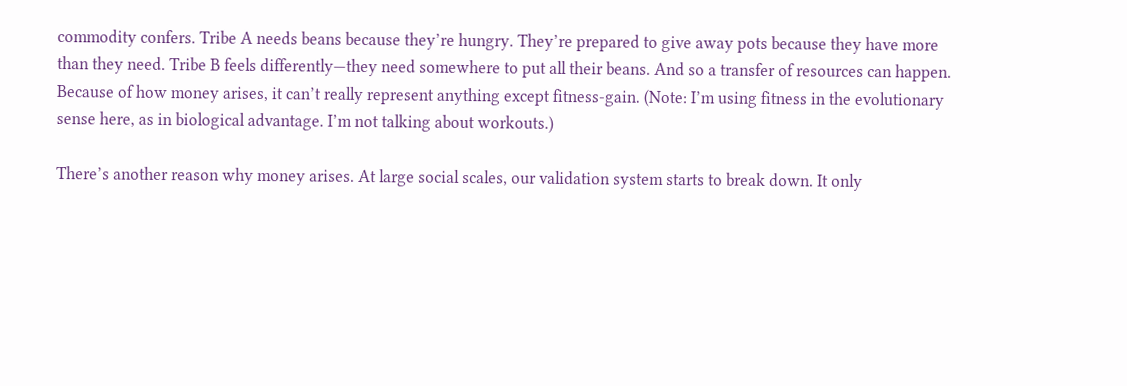commodity confers. Tribe A needs beans because they’re hungry. They’re prepared to give away pots because they have more than they need. Tribe B feels differently—they need somewhere to put all their beans. And so a transfer of resources can happen. Because of how money arises, it can’t really represent anything except fitness-gain. (Note: I’m using fitness in the evolutionary sense here, as in biological advantage. I’m not talking about workouts.)

There’s another reason why money arises. At large social scales, our validation system starts to break down. It only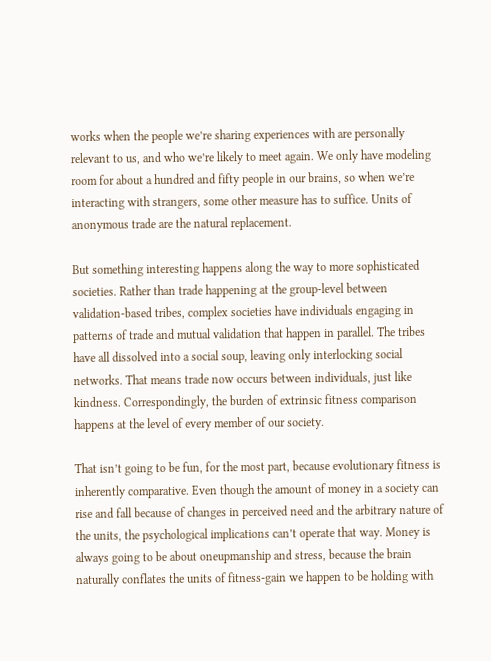works when the people we’re sharing experiences with are personally relevant to us, and who we’re likely to meet again. We only have modeling room for about a hundred and fifty people in our brains, so when we’re interacting with strangers, some other measure has to suffice. Units of anonymous trade are the natural replacement.

But something interesting happens along the way to more sophisticated societies. Rather than trade happening at the group-level between validation-based tribes, complex societies have individuals engaging in patterns of trade and mutual validation that happen in parallel. The tribes have all dissolved into a social soup, leaving only interlocking social networks. That means trade now occurs between individuals, just like kindness. Correspondingly, the burden of extrinsic fitness comparison happens at the level of every member of our society.

That isn’t going to be fun, for the most part, because evolutionary fitness is inherently comparative. Even though the amount of money in a society can rise and fall because of changes in perceived need and the arbitrary nature of the units, the psychological implications can’t operate that way. Money is always going to be about oneupmanship and stress, because the brain naturally conflates the units of fitness-gain we happen to be holding with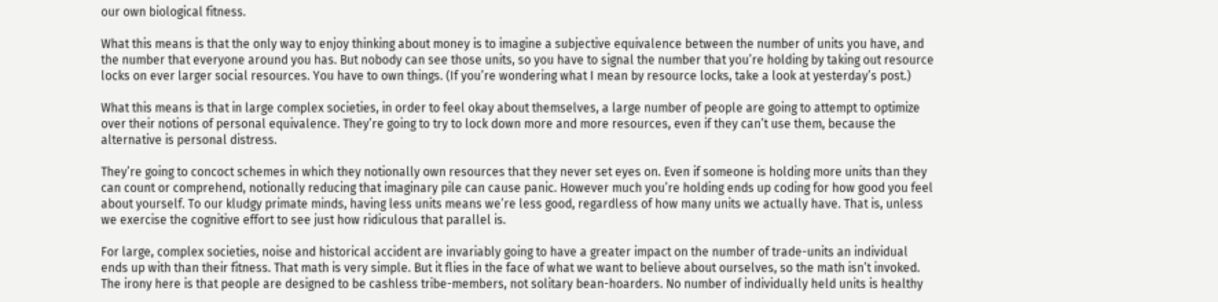our own biological fitness.

What this means is that the only way to enjoy thinking about money is to imagine a subjective equivalence between the number of units you have, and the number that everyone around you has. But nobody can see those units, so you have to signal the number that you’re holding by taking out resource locks on ever larger social resources. You have to own things. (If you’re wondering what I mean by resource locks, take a look at yesterday’s post.)

What this means is that in large complex societies, in order to feel okay about themselves, a large number of people are going to attempt to optimize over their notions of personal equivalence. They’re going to try to lock down more and more resources, even if they can’t use them, because the alternative is personal distress.

They’re going to concoct schemes in which they notionally own resources that they never set eyes on. Even if someone is holding more units than they can count or comprehend, notionally reducing that imaginary pile can cause panic. However much you’re holding ends up coding for how good you feel about yourself. To our kludgy primate minds, having less units means we’re less good, regardless of how many units we actually have. That is, unless we exercise the cognitive effort to see just how ridiculous that parallel is.

For large, complex societies, noise and historical accident are invariably going to have a greater impact on the number of trade-units an individual ends up with than their fitness. That math is very simple. But it flies in the face of what we want to believe about ourselves, so the math isn’t invoked. The irony here is that people are designed to be cashless tribe-members, not solitary bean-hoarders. No number of individually held units is healthy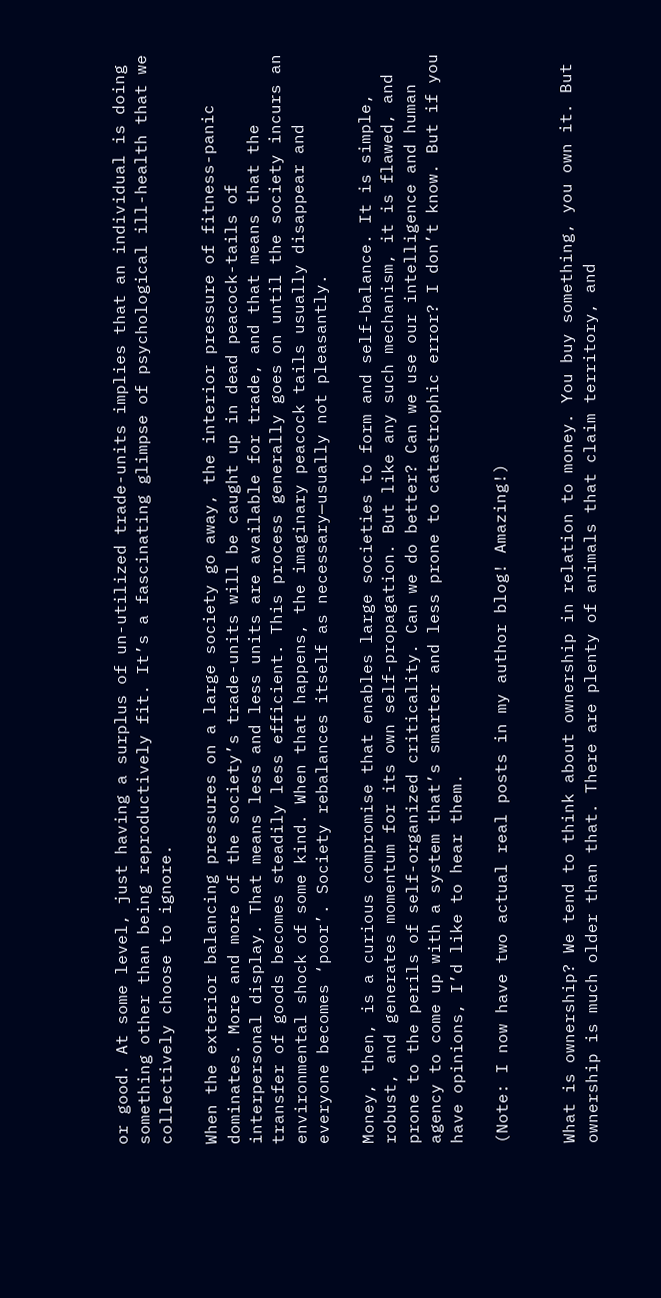or good. At some level, just having a surplus of un-utilized trade-units implies that an individual is doing something other than being reproductively fit. It’s a fascinating glimpse of psychological ill-health that we collectively choose to ignore.

When the exterior balancing pressures on a large society go away, the interior pressure of fitness-panic dominates. More and more of the society’s trade-units will be caught up in dead peacock-tails of interpersonal display. That means less and less units are available for trade, and that means that the transfer of goods becomes steadily less efficient. This process generally goes on until the society incurs an environmental shock of some kind. When that happens, the imaginary peacock tails usually disappear and everyone becomes ‘poor’. Society rebalances itself as necessary—usually not pleasantly.

Money, then, is a curious compromise that enables large societies to form and self-balance. It is simple, robust, and generates momentum for its own self-propagation. But like any such mechanism, it is flawed, and prone to the perils of self-organized criticality. Can we do better? Can we use our intelligence and human agency to come up with a system that’s smarter and less prone to catastrophic error? I don’t know. But if you have opinions, I’d like to hear them.

(Note: I now have two actual real posts in my author blog! Amazing!)


What is ownership? We tend to think about ownership in relation to money. You buy something, you own it. But ownership is much older than that. There are plenty of animals that claim territory, and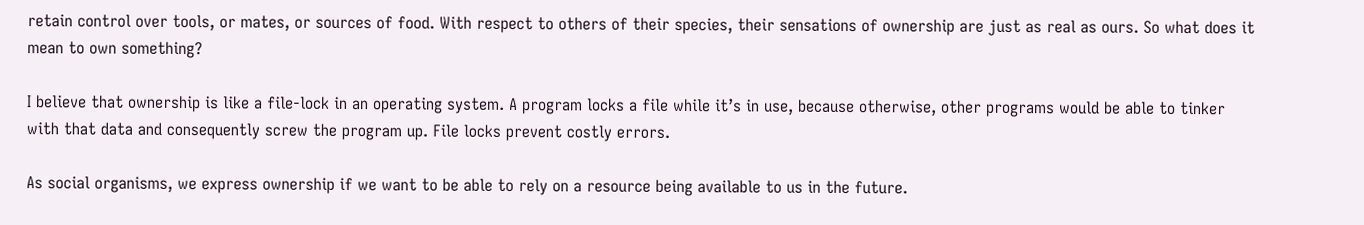retain control over tools, or mates, or sources of food. With respect to others of their species, their sensations of ownership are just as real as ours. So what does it mean to own something?

I believe that ownership is like a file-lock in an operating system. A program locks a file while it’s in use, because otherwise, other programs would be able to tinker with that data and consequently screw the program up. File locks prevent costly errors.

As social organisms, we express ownership if we want to be able to rely on a resource being available to us in the future.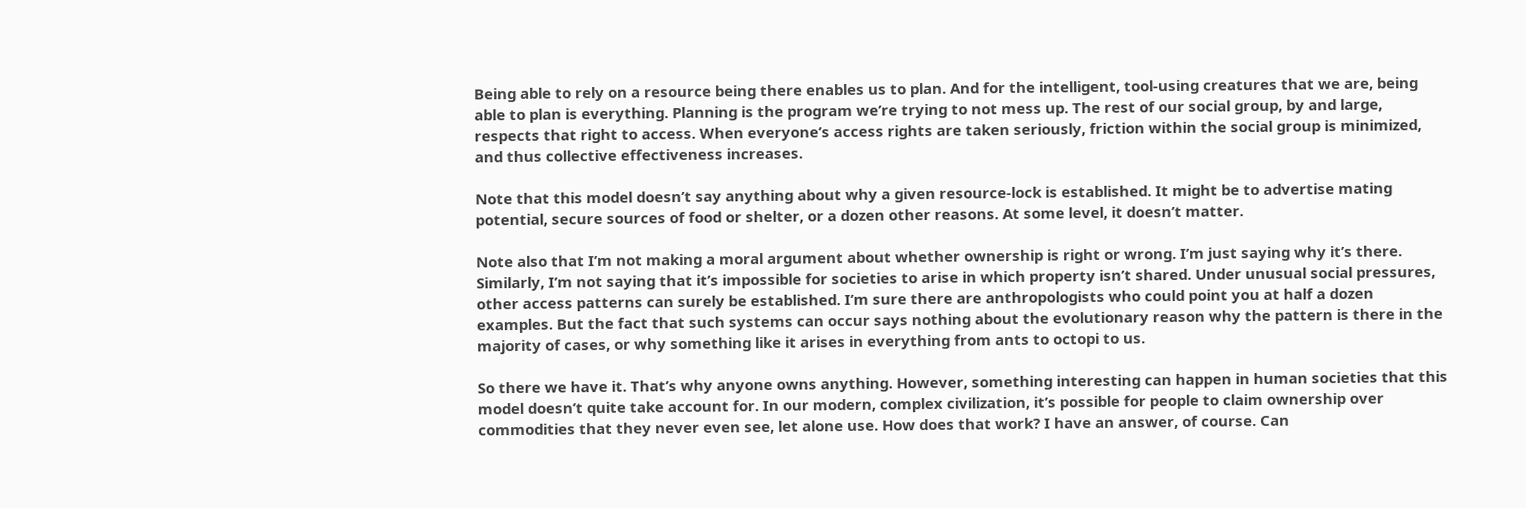Being able to rely on a resource being there enables us to plan. And for the intelligent, tool-using creatures that we are, being able to plan is everything. Planning is the program we’re trying to not mess up. The rest of our social group, by and large, respects that right to access. When everyone’s access rights are taken seriously, friction within the social group is minimized, and thus collective effectiveness increases.

Note that this model doesn’t say anything about why a given resource-lock is established. It might be to advertise mating potential, secure sources of food or shelter, or a dozen other reasons. At some level, it doesn’t matter.

Note also that I’m not making a moral argument about whether ownership is right or wrong. I’m just saying why it’s there. Similarly, I’m not saying that it’s impossible for societies to arise in which property isn’t shared. Under unusual social pressures, other access patterns can surely be established. I’m sure there are anthropologists who could point you at half a dozen examples. But the fact that such systems can occur says nothing about the evolutionary reason why the pattern is there in the majority of cases, or why something like it arises in everything from ants to octopi to us.

So there we have it. That’s why anyone owns anything. However, something interesting can happen in human societies that this model doesn’t quite take account for. In our modern, complex civilization, it’s possible for people to claim ownership over commodities that they never even see, let alone use. How does that work? I have an answer, of course. Can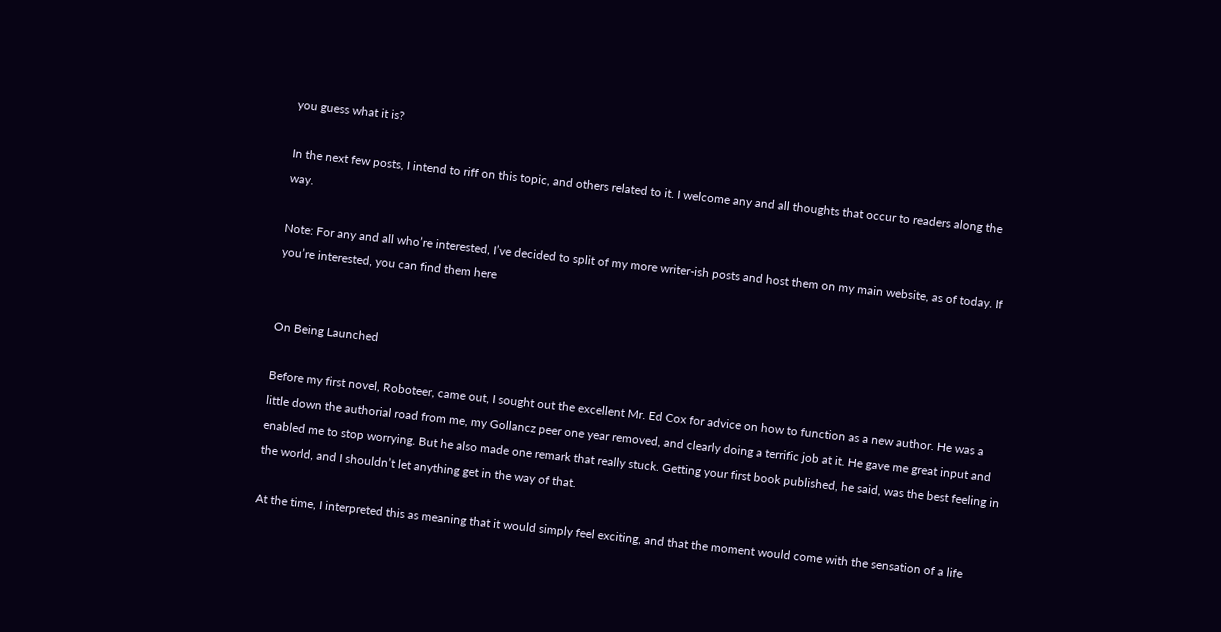you guess what it is?

In the next few posts, I intend to riff on this topic, and others related to it. I welcome any and all thoughts that occur to readers along the way.

Note: For any and all who’re interested, I’ve decided to split of my more writer-ish posts and host them on my main website, as of today. If you’re interested, you can find them here


On Being Launched

Before my first novel, Roboteer, came out, I sought out the excellent Mr. Ed Cox for advice on how to function as a new author. He was a little down the authorial road from me, my Gollancz peer one year removed, and clearly doing a terrific job at it. He gave me great input and enabled me to stop worrying. But he also made one remark that really stuck. Getting your first book published, he said, was the best feeling in the world, and I shouldn’t let anything get in the way of that.

At the time, I interpreted this as meaning that it would simply feel exciting, and that the moment would come with the sensation of a life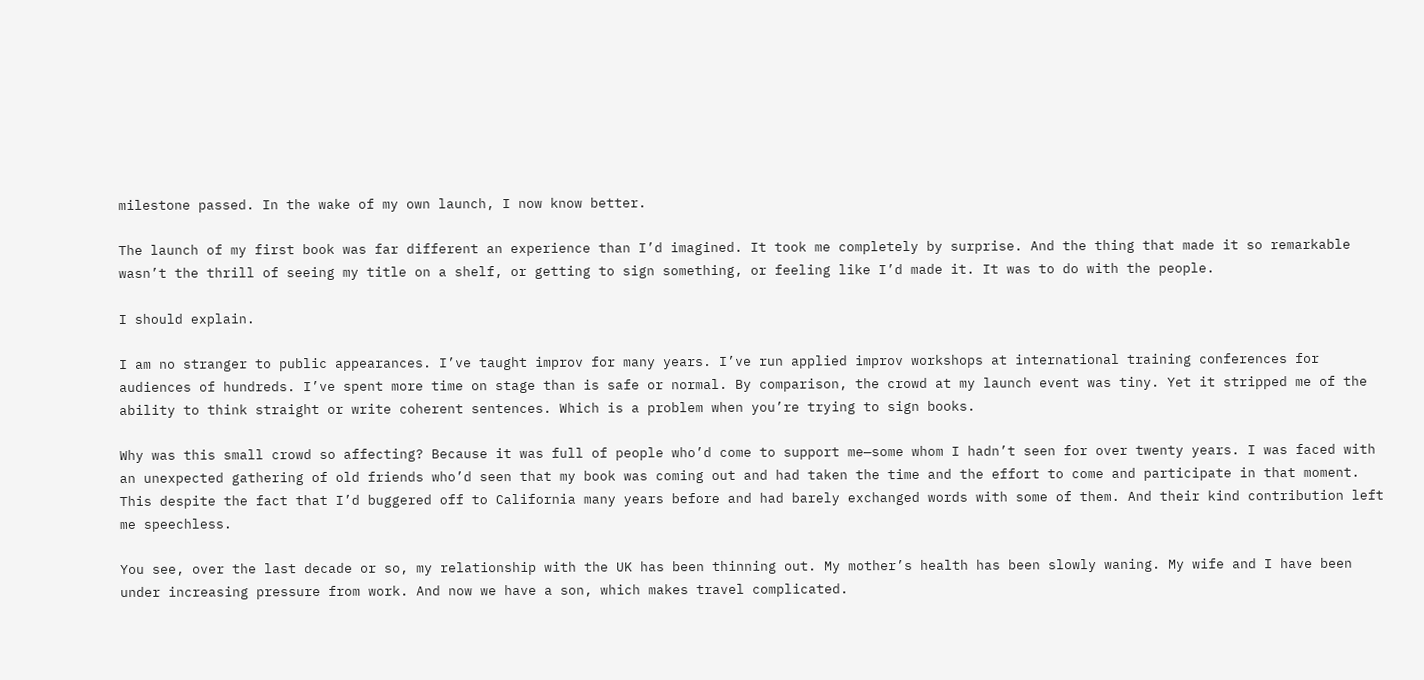milestone passed. In the wake of my own launch, I now know better.

The launch of my first book was far different an experience than I’d imagined. It took me completely by surprise. And the thing that made it so remarkable wasn’t the thrill of seeing my title on a shelf, or getting to sign something, or feeling like I’d made it. It was to do with the people.

I should explain.

I am no stranger to public appearances. I’ve taught improv for many years. I’ve run applied improv workshops at international training conferences for audiences of hundreds. I’ve spent more time on stage than is safe or normal. By comparison, the crowd at my launch event was tiny. Yet it stripped me of the ability to think straight or write coherent sentences. Which is a problem when you’re trying to sign books.

Why was this small crowd so affecting? Because it was full of people who’d come to support me—some whom I hadn’t seen for over twenty years. I was faced with an unexpected gathering of old friends who’d seen that my book was coming out and had taken the time and the effort to come and participate in that moment. This despite the fact that I’d buggered off to California many years before and had barely exchanged words with some of them. And their kind contribution left me speechless.

You see, over the last decade or so, my relationship with the UK has been thinning out. My mother’s health has been slowly waning. My wife and I have been under increasing pressure from work. And now we have a son, which makes travel complicated.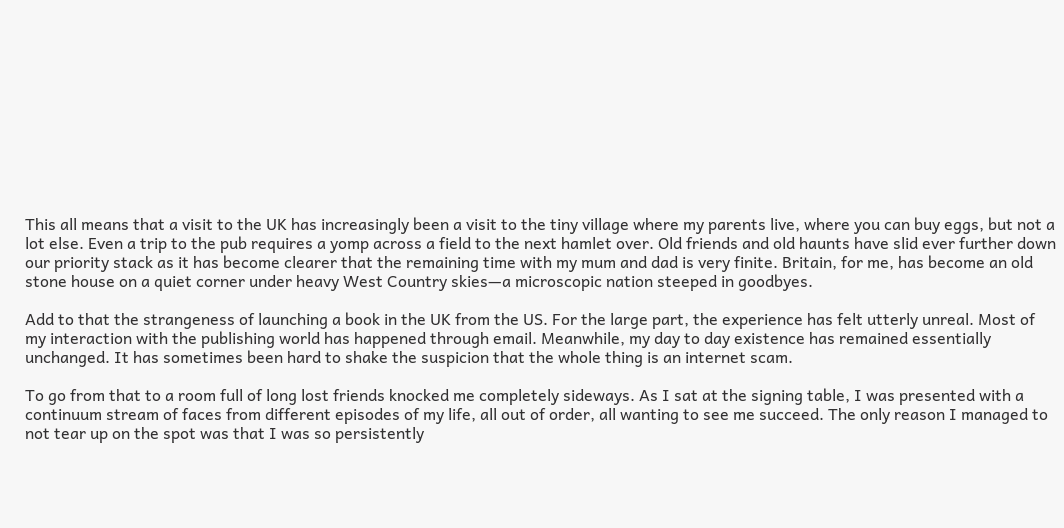This all means that a visit to the UK has increasingly been a visit to the tiny village where my parents live, where you can buy eggs, but not a lot else. Even a trip to the pub requires a yomp across a field to the next hamlet over. Old friends and old haunts have slid ever further down our priority stack as it has become clearer that the remaining time with my mum and dad is very finite. Britain, for me, has become an old stone house on a quiet corner under heavy West Country skies—a microscopic nation steeped in goodbyes.

Add to that the strangeness of launching a book in the UK from the US. For the large part, the experience has felt utterly unreal. Most of my interaction with the publishing world has happened through email. Meanwhile, my day to day existence has remained essentially unchanged. It has sometimes been hard to shake the suspicion that the whole thing is an internet scam.

To go from that to a room full of long lost friends knocked me completely sideways. As I sat at the signing table, I was presented with a continuum stream of faces from different episodes of my life, all out of order, all wanting to see me succeed. The only reason I managed to not tear up on the spot was that I was so persistently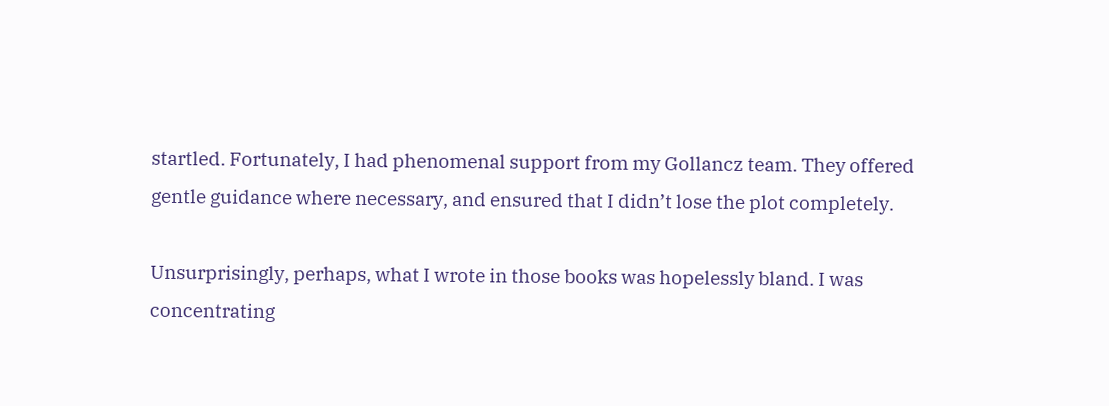startled. Fortunately, I had phenomenal support from my Gollancz team. They offered gentle guidance where necessary, and ensured that I didn’t lose the plot completely.

Unsurprisingly, perhaps, what I wrote in those books was hopelessly bland. I was concentrating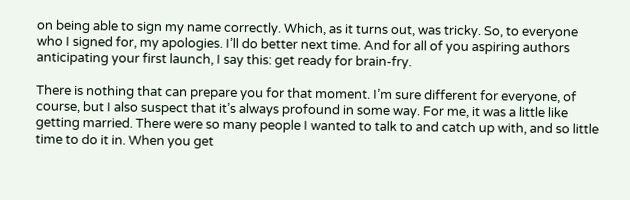on being able to sign my name correctly. Which, as it turns out, was tricky. So, to everyone who I signed for, my apologies. I’ll do better next time. And for all of you aspiring authors anticipating your first launch, I say this: get ready for brain-fry.

There is nothing that can prepare you for that moment. I’m sure different for everyone, of course, but I also suspect that it’s always profound in some way. For me, it was a little like getting married. There were so many people I wanted to talk to and catch up with, and so little time to do it in. When you get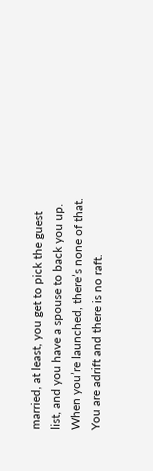married, at least, you get to pick the guest list, and you have a spouse to back you up. When you’re launched, there’s none of that. You are adrift and there is no raft.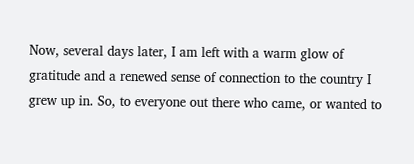Now, several days later, I am left with a warm glow of gratitude and a renewed sense of connection to the country I grew up in. So, to everyone out there who came, or wanted to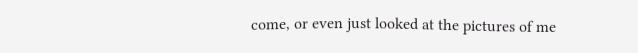come, or even just looked at the pictures of me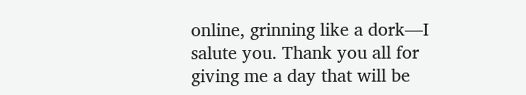online, grinning like a dork—I salute you. Thank you all for giving me a day that will be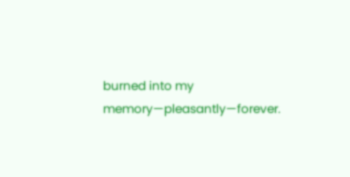burned into my memory—pleasantly—forever.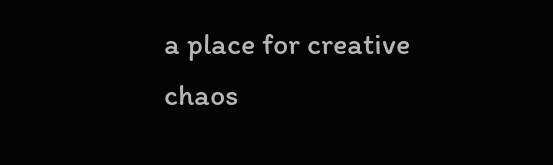a place for creative chaos